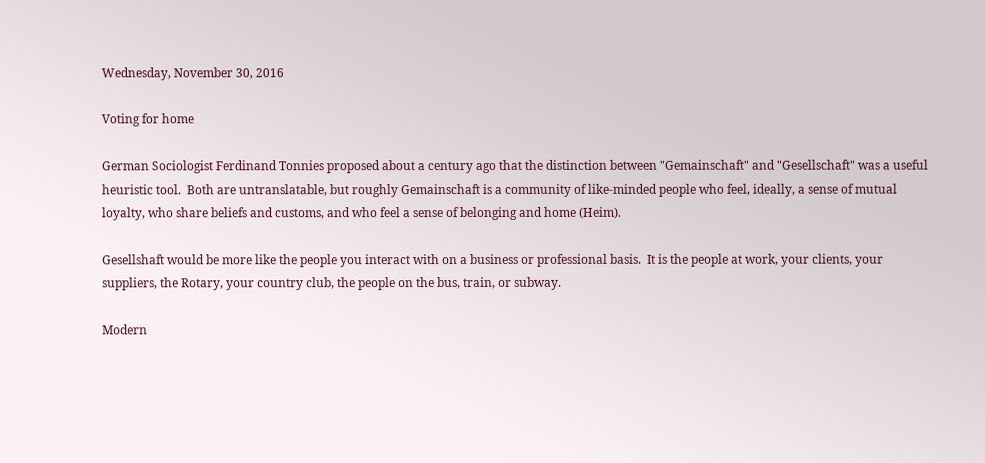Wednesday, November 30, 2016

Voting for home

German Sociologist Ferdinand Tonnies proposed about a century ago that the distinction between "Gemainschaft" and "Gesellschaft" was a useful heuristic tool.  Both are untranslatable, but roughly Gemainschaft is a community of like-minded people who feel, ideally, a sense of mutual loyalty, who share beliefs and customs, and who feel a sense of belonging and home (Heim).

Gesellshaft would be more like the people you interact with on a business or professional basis.  It is the people at work, your clients, your suppliers, the Rotary, your country club, the people on the bus, train, or subway.

Modern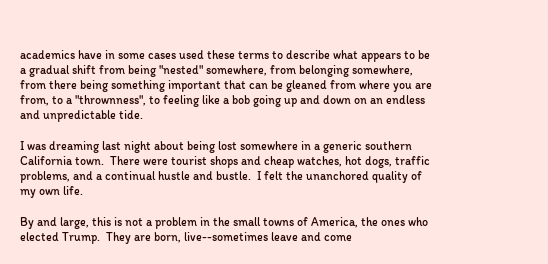academics have in some cases used these terms to describe what appears to be a gradual shift from being "nested" somewhere, from belonging somewhere, from there being something important that can be gleaned from where you are from, to a "thrownness", to feeling like a bob going up and down on an endless and unpredictable tide.

I was dreaming last night about being lost somewhere in a generic southern California town.  There were tourist shops and cheap watches, hot dogs, traffic problems, and a continual hustle and bustle.  I felt the unanchored quality of my own life.

By and large, this is not a problem in the small towns of America, the ones who elected Trump.  They are born, live--sometimes leave and come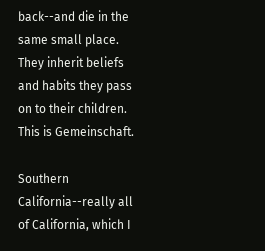back--and die in the same small place.  They inherit beliefs and habits they pass on to their children.  This is Gemeinschaft.

Southern California--really all of California, which I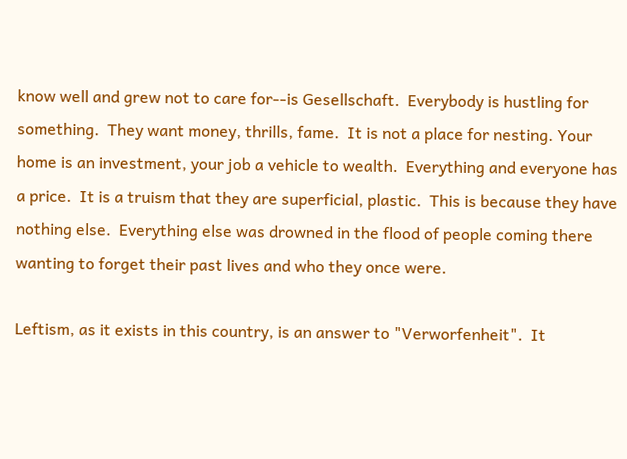know well and grew not to care for--is Gesellschaft.  Everybody is hustling for something.  They want money, thrills, fame.  It is not a place for nesting. Your home is an investment, your job a vehicle to wealth.  Everything and everyone has a price.  It is a truism that they are superficial, plastic.  This is because they have nothing else.  Everything else was drowned in the flood of people coming there wanting to forget their past lives and who they once were.

Leftism, as it exists in this country, is an answer to "Verworfenheit".  It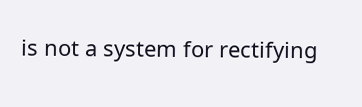is not a system for rectifying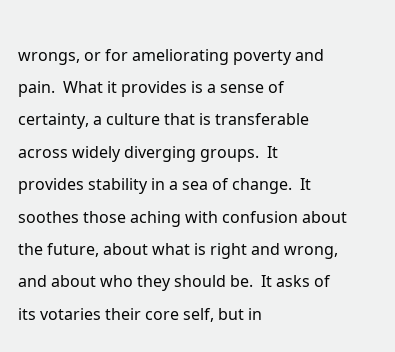wrongs, or for ameliorating poverty and pain.  What it provides is a sense of certainty, a culture that is transferable across widely diverging groups.  It provides stability in a sea of change.  It soothes those aching with confusion about the future, about what is right and wrong, and about who they should be.  It asks of its votaries their core self, but in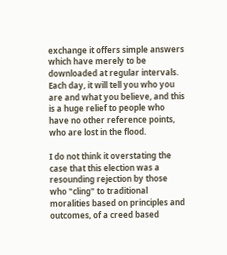exchange it offers simple answers which have merely to be downloaded at regular intervals.  Each day, it will tell you who you are and what you believe, and this is a huge relief to people who have no other reference points, who are lost in the flood.

I do not think it overstating the case that this election was a resounding rejection by those who "cling" to traditional moralities based on principles and outcomes, of a creed based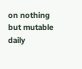on nothing but mutable daily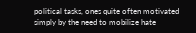political tasks, ones quite often motivated simply by the need to mobilize hate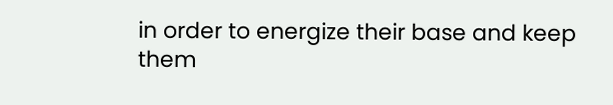in order to energize their base and keep them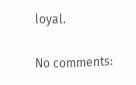loyal.

No comments: